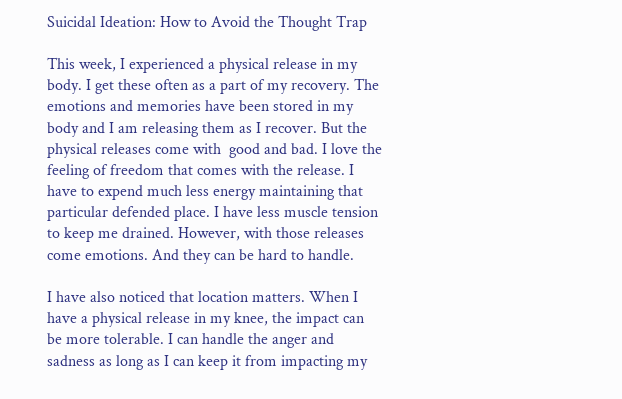Suicidal Ideation: How to Avoid the Thought Trap

This week, I experienced a physical release in my body. I get these often as a part of my recovery. The emotions and memories have been stored in my body and I am releasing them as I recover. But the physical releases come with  good and bad. I love the feeling of freedom that comes with the release. I have to expend much less energy maintaining that particular defended place. I have less muscle tension to keep me drained. However, with those releases come emotions. And they can be hard to handle.

I have also noticed that location matters. When I have a physical release in my knee, the impact can be more tolerable. I can handle the anger and sadness as long as I can keep it from impacting my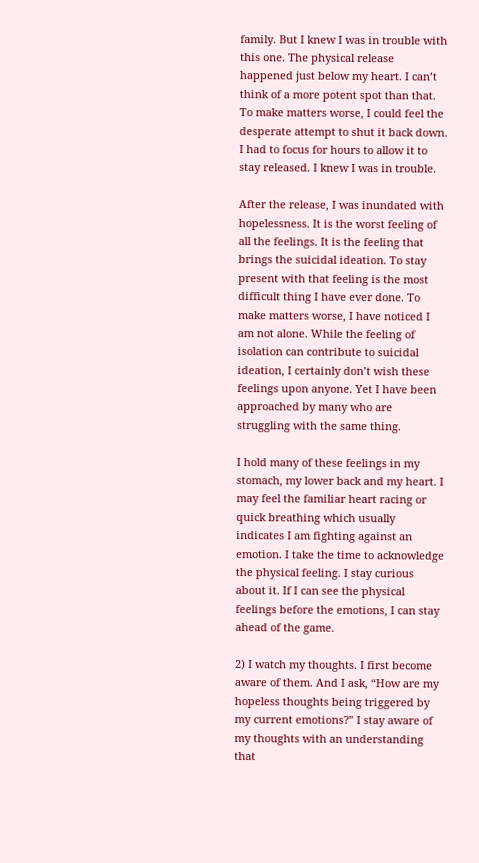family. But I knew I was in trouble with this one. The physical release happened just below my heart. I can’t think of a more potent spot than that. To make matters worse, I could feel the desperate attempt to shut it back down. I had to focus for hours to allow it to stay released. I knew I was in trouble.

After the release, I was inundated with hopelessness. It is the worst feeling of all the feelings. It is the feeling that brings the suicidal ideation. To stay present with that feeling is the most difficult thing I have ever done. To make matters worse, I have noticed I am not alone. While the feeling of isolation can contribute to suicidal ideation, I certainly don’t wish these feelings upon anyone. Yet I have been approached by many who are struggling with the same thing.

I hold many of these feelings in my stomach, my lower back and my heart. I may feel the familiar heart racing or quick breathing which usually indicates I am fighting against an emotion. I take the time to acknowledge the physical feeling. I stay curious about it. If I can see the physical feelings before the emotions, I can stay ahead of the game.

2) I watch my thoughts. I first become aware of them. And I ask, “How are my hopeless thoughts being triggered by my current emotions?” I stay aware of my thoughts with an understanding that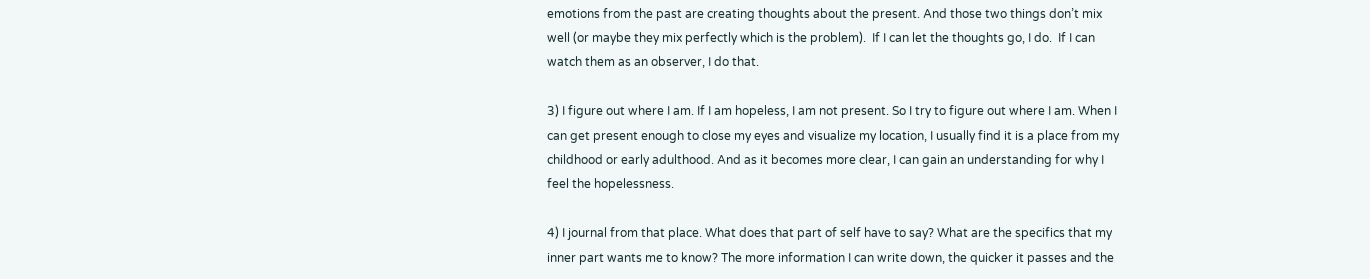emotions from the past are creating thoughts about the present. And those two things don’t mix well (or maybe they mix perfectly which is the problem).  If I can let the thoughts go, I do.  If I can watch them as an observer, I do that.

3) I figure out where I am. If I am hopeless, I am not present. So I try to figure out where I am. When I can get present enough to close my eyes and visualize my location, I usually find it is a place from my childhood or early adulthood. And as it becomes more clear, I can gain an understanding for why I feel the hopelessness.

4) I journal from that place. What does that part of self have to say? What are the specifics that my inner part wants me to know? The more information I can write down, the quicker it passes and the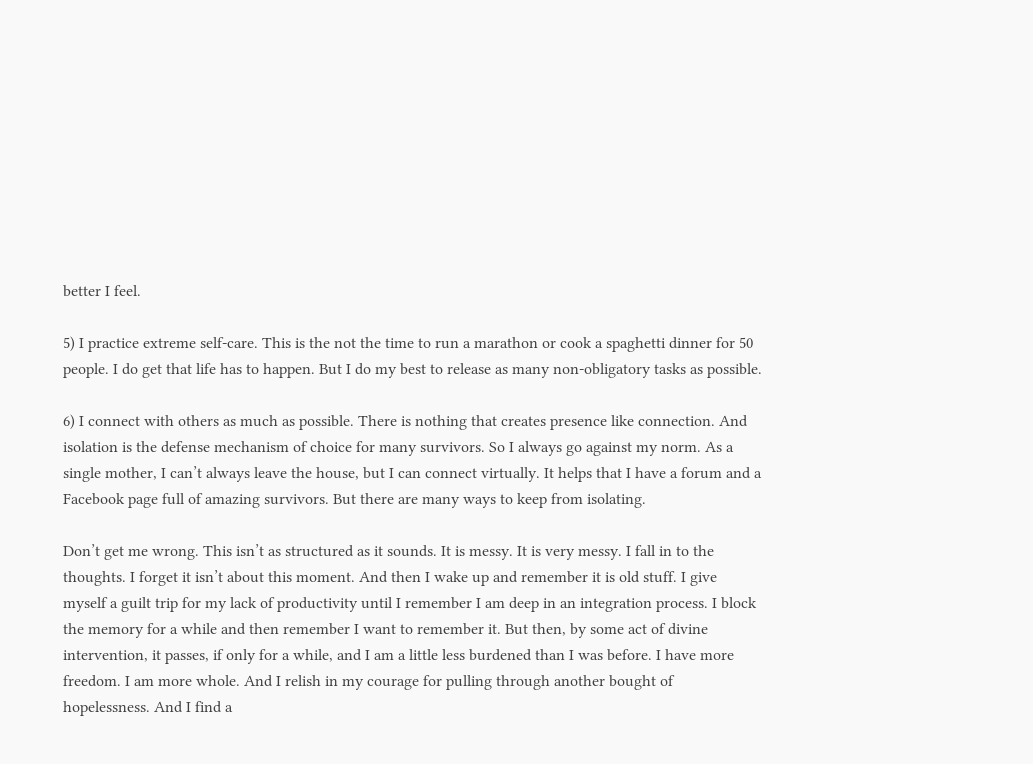better I feel.

5) I practice extreme self-care. This is the not the time to run a marathon or cook a spaghetti dinner for 50 people. I do get that life has to happen. But I do my best to release as many non-obligatory tasks as possible.

6) I connect with others as much as possible. There is nothing that creates presence like connection. And isolation is the defense mechanism of choice for many survivors. So I always go against my norm. As a single mother, I can’t always leave the house, but I can connect virtually. It helps that I have a forum and a Facebook page full of amazing survivors. But there are many ways to keep from isolating.

Don’t get me wrong. This isn’t as structured as it sounds. It is messy. It is very messy. I fall in to the thoughts. I forget it isn’t about this moment. And then I wake up and remember it is old stuff. I give myself a guilt trip for my lack of productivity until I remember I am deep in an integration process. I block the memory for a while and then remember I want to remember it. But then, by some act of divine intervention, it passes, if only for a while, and I am a little less burdened than I was before. I have more freedom. I am more whole. And I relish in my courage for pulling through another bought of hopelessness. And I find a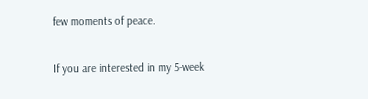few moments of peace.

If you are interested in my 5-week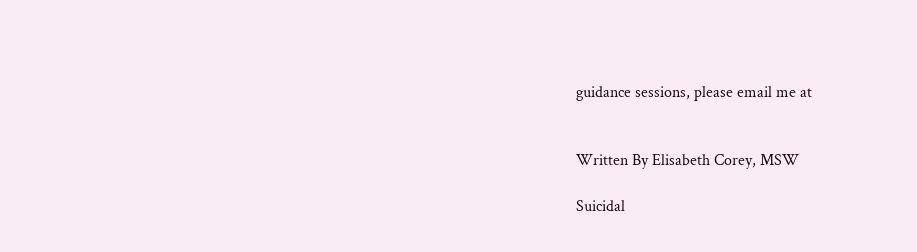guidance sessions, please email me at


Written By Elisabeth Corey, MSW

Suicidal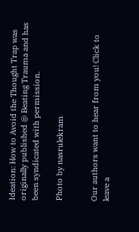Ideation: How to Avoid the Thought Trap was originally published @ Beating Trauma and has been syndicated with permission.

Photo by nasrulekram


Our authors want to hear from you! Click to leave a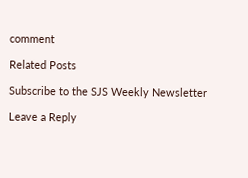comment

Related Posts

Subscribe to the SJS Weekly Newsletter

Leave a Reply